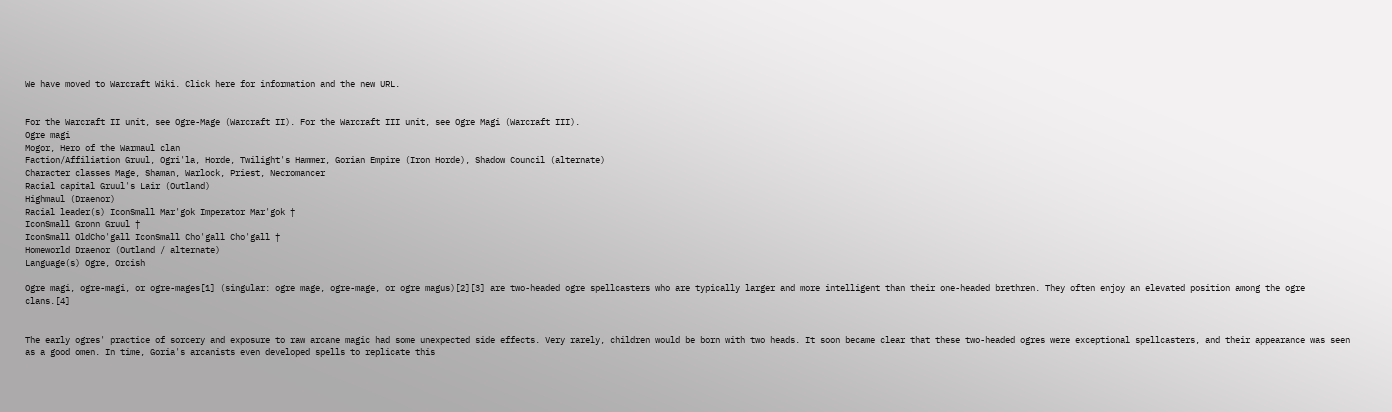We have moved to Warcraft Wiki. Click here for information and the new URL.


For the Warcraft II unit, see Ogre-Mage (Warcraft II). For the Warcraft III unit, see Ogre Magi (Warcraft III).
Ogre magi
Mogor, Hero of the Warmaul clan
Faction/Affiliation Gruul, Ogri'la, Horde, Twilight's Hammer, Gorian Empire (Iron Horde), Shadow Council (alternate)
Character classes Mage, Shaman, Warlock, Priest, Necromancer
Racial capital Gruul's Lair (Outland)
Highmaul (Draenor)
Racial leader(s) IconSmall Mar'gok Imperator Mar'gok †
IconSmall Gronn Gruul †
IconSmall OldCho'gall IconSmall Cho'gall Cho'gall †
Homeworld Draenor (Outland / alternate)
Language(s) Ogre, Orcish

Ogre magi, ogre-magi, or ogre-mages[1] (singular: ogre mage, ogre-mage, or ogre magus)[2][3] are two-headed ogre spellcasters who are typically larger and more intelligent than their one-headed brethren. They often enjoy an elevated position among the ogre clans.[4]


The early ogres' practice of sorcery and exposure to raw arcane magic had some unexpected side effects. Very rarely, children would be born with two heads. It soon became clear that these two-headed ogres were exceptional spellcasters, and their appearance was seen as a good omen. In time, Goria's arcanists even developed spells to replicate this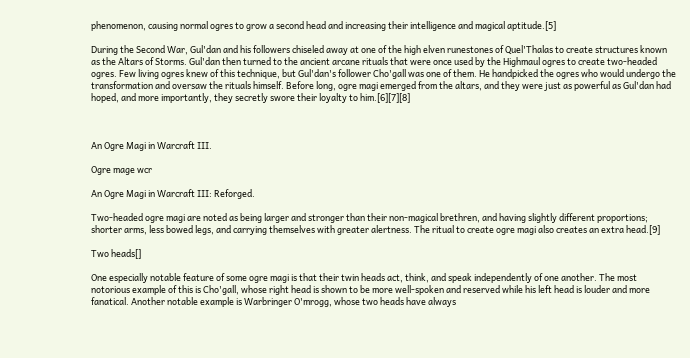phenomenon, causing normal ogres to grow a second head and increasing their intelligence and magical aptitude.[5]

During the Second War, Gul'dan and his followers chiseled away at one of the high elven runestones of Quel'Thalas to create structures known as the Altars of Storms. Gul'dan then turned to the ancient arcane rituals that were once used by the Highmaul ogres to create two-headed ogres. Few living ogres knew of this technique, but Gul'dan's follower Cho'gall was one of them. He handpicked the ogres who would undergo the transformation and oversaw the rituals himself. Before long, ogre magi emerged from the altars, and they were just as powerful as Gul'dan had hoped, and more importantly, they secretly swore their loyalty to him.[6][7][8]



An Ogre Magi in Warcraft III.

Ogre mage wcr

An Ogre Magi in Warcraft III: Reforged.

Two-headed ogre magi are noted as being larger and stronger than their non-magical brethren, and having slightly different proportions; shorter arms, less bowed legs, and carrying themselves with greater alertness. The ritual to create ogre magi also creates an extra head.[9]

Two heads[]

One especially notable feature of some ogre magi is that their twin heads act, think, and speak independently of one another. The most notorious example of this is Cho'gall, whose right head is shown to be more well-spoken and reserved while his left head is louder and more fanatical. Another notable example is Warbringer O'mrogg, whose two heads have always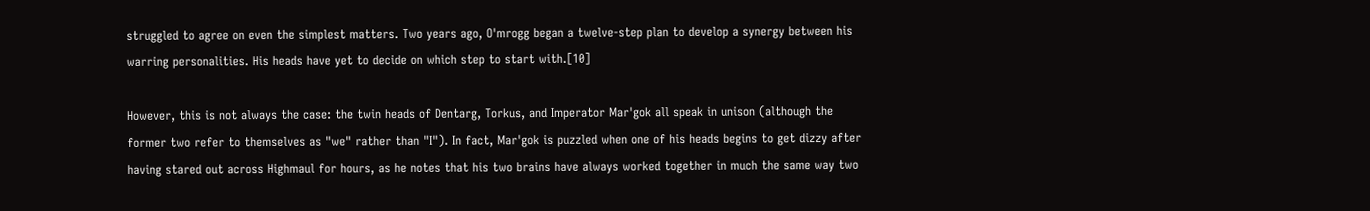struggled to agree on even the simplest matters. Two years ago, O'mrogg began a twelve-step plan to develop a synergy between his warring personalities. His heads have yet to decide on which step to start with.[10]

However, this is not always the case: the twin heads of Dentarg, Torkus, and Imperator Mar'gok all speak in unison (although the former two refer to themselves as "we" rather than "I"). In fact, Mar'gok is puzzled when one of his heads begins to get dizzy after having stared out across Highmaul for hours, as he notes that his two brains have always worked together in much the same way two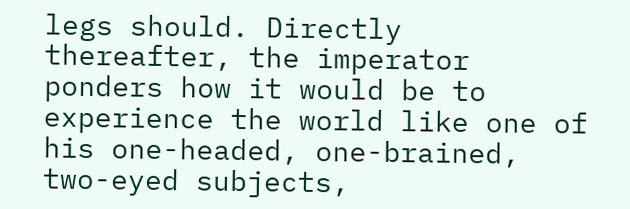legs should. Directly thereafter, the imperator ponders how it would be to experience the world like one of his one-headed, one-brained, two-eyed subjects,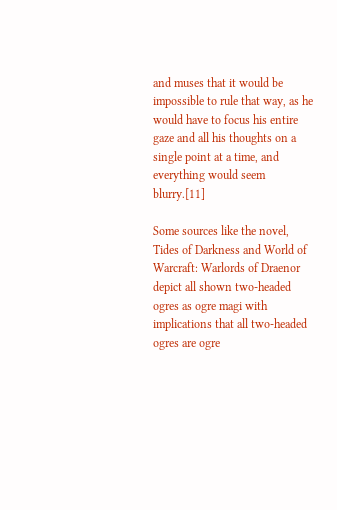and muses that it would be impossible to rule that way, as he would have to focus his entire gaze and all his thoughts on a single point at a time, and everything would seem blurry.[11]

Some sources like the novel, Tides of Darkness and World of Warcraft: Warlords of Draenor depict all shown two-headed ogres as ogre magi with implications that all two-headed ogres are ogre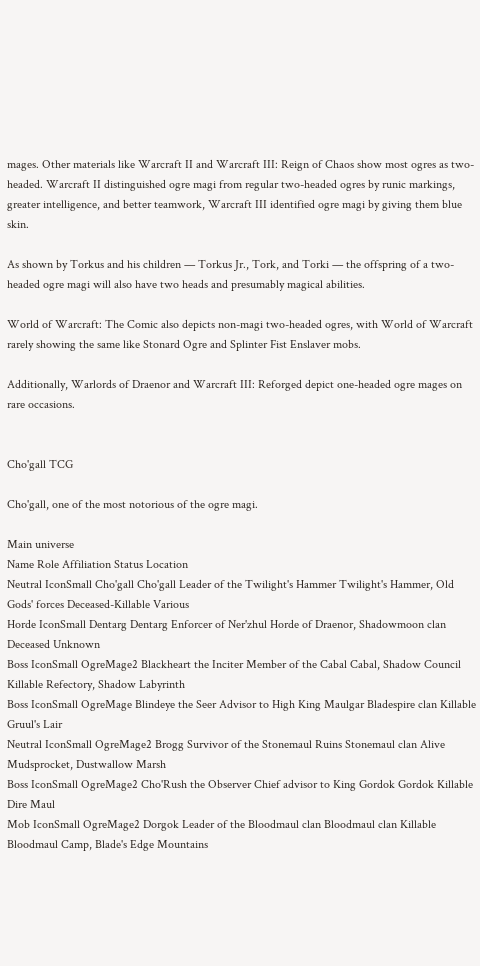mages. Other materials like Warcraft II and Warcraft III: Reign of Chaos show most ogres as two-headed. Warcraft II distinguished ogre magi from regular two-headed ogres by runic markings, greater intelligence, and better teamwork, Warcraft III identified ogre magi by giving them blue skin.

As shown by Torkus and his children — Torkus Jr., Tork, and Torki — the offspring of a two-headed ogre magi will also have two heads and presumably magical abilities.

World of Warcraft: The Comic also depicts non-magi two-headed ogres, with World of Warcraft rarely showing the same like Stonard Ogre and Splinter Fist Enslaver mobs.

Additionally, Warlords of Draenor and Warcraft III: Reforged depict one-headed ogre mages on rare occasions.


Cho'gall TCG

Cho'gall, one of the most notorious of the ogre magi.

Main universe
Name Role Affiliation Status Location
Neutral IconSmall Cho'gall Cho'gall Leader of the Twilight's Hammer Twilight's Hammer, Old Gods' forces Deceased-Killable Various
Horde IconSmall Dentarg Dentarg Enforcer of Ner'zhul Horde of Draenor, Shadowmoon clan Deceased Unknown
Boss IconSmall OgreMage2 Blackheart the Inciter Member of the Cabal Cabal, Shadow Council Killable Refectory, Shadow Labyrinth
Boss IconSmall OgreMage Blindeye the Seer Advisor to High King Maulgar Bladespire clan Killable Gruul's Lair
Neutral IconSmall OgreMage2 Brogg Survivor of the Stonemaul Ruins Stonemaul clan Alive Mudsprocket, Dustwallow Marsh
Boss IconSmall OgreMage2 Cho'Rush the Observer Chief advisor to King Gordok Gordok Killable Dire Maul
Mob IconSmall OgreMage2 Dorgok Leader of the Bloodmaul clan Bloodmaul clan Killable Bloodmaul Camp, Blade's Edge Mountains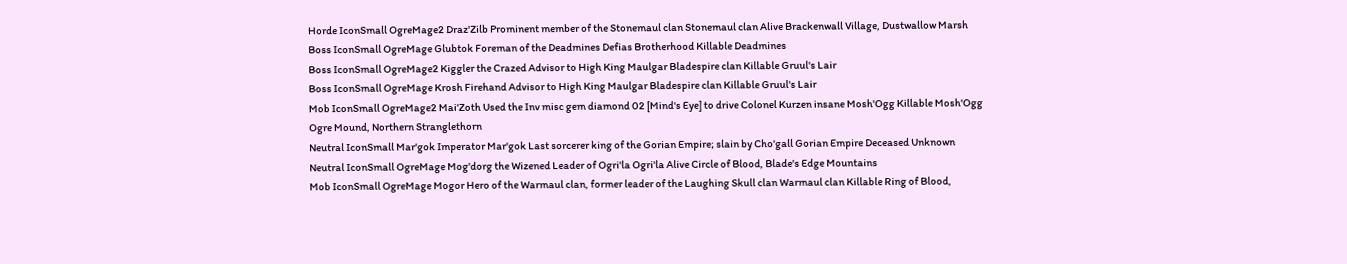Horde IconSmall OgreMage2 Draz'Zilb Prominent member of the Stonemaul clan Stonemaul clan Alive Brackenwall Village, Dustwallow Marsh
Boss IconSmall OgreMage Glubtok Foreman of the Deadmines Defias Brotherhood Killable Deadmines
Boss IconSmall OgreMage2 Kiggler the Crazed Advisor to High King Maulgar Bladespire clan Killable Gruul's Lair
Boss IconSmall OgreMage Krosh Firehand Advisor to High King Maulgar Bladespire clan Killable Gruul's Lair
Mob IconSmall OgreMage2 Mai'Zoth Used the Inv misc gem diamond 02 [Mind's Eye] to drive Colonel Kurzen insane Mosh'Ogg Killable Mosh'Ogg Ogre Mound, Northern Stranglethorn
Neutral IconSmall Mar'gok Imperator Mar'gok Last sorcerer king of the Gorian Empire; slain by Cho'gall Gorian Empire Deceased Unknown
Neutral IconSmall OgreMage Mog'dorg the Wizened Leader of Ogri'la Ogri'la Alive Circle of Blood, Blade's Edge Mountains
Mob IconSmall OgreMage Mogor Hero of the Warmaul clan, former leader of the Laughing Skull clan Warmaul clan Killable Ring of Blood,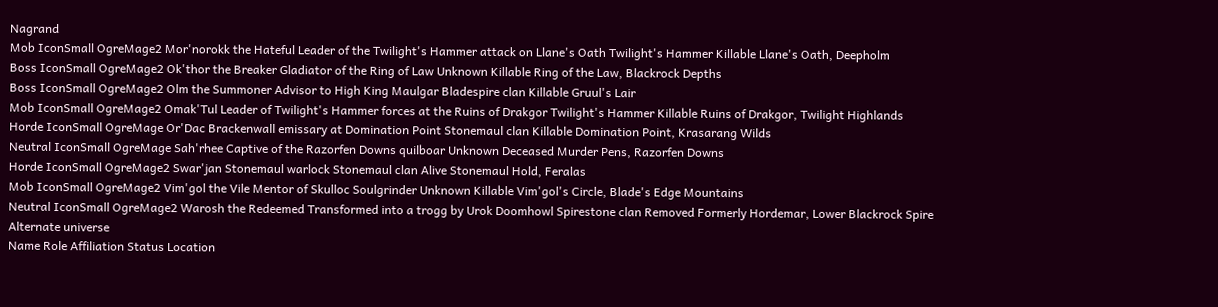Nagrand
Mob IconSmall OgreMage2 Mor'norokk the Hateful Leader of the Twilight's Hammer attack on Llane's Oath Twilight's Hammer Killable Llane's Oath, Deepholm
Boss IconSmall OgreMage2 Ok'thor the Breaker Gladiator of the Ring of Law Unknown Killable Ring of the Law, Blackrock Depths
Boss IconSmall OgreMage2 Olm the Summoner Advisor to High King Maulgar Bladespire clan Killable Gruul's Lair
Mob IconSmall OgreMage2 Omak'Tul Leader of Twilight's Hammer forces at the Ruins of Drakgor Twilight's Hammer Killable Ruins of Drakgor, Twilight Highlands
Horde IconSmall OgreMage Or'Dac Brackenwall emissary at Domination Point Stonemaul clan Killable Domination Point, Krasarang Wilds
Neutral IconSmall OgreMage Sah'rhee Captive of the Razorfen Downs quilboar Unknown Deceased Murder Pens, Razorfen Downs
Horde IconSmall OgreMage2 Swar'jan Stonemaul warlock Stonemaul clan Alive Stonemaul Hold, Feralas
Mob IconSmall OgreMage2 Vim'gol the Vile Mentor of Skulloc Soulgrinder Unknown Killable Vim'gol's Circle, Blade's Edge Mountains
Neutral IconSmall OgreMage2 Warosh the Redeemed Transformed into a trogg by Urok Doomhowl Spirestone clan Removed Formerly Hordemar, Lower Blackrock Spire
Alternate universe
Name Role Affiliation Status Location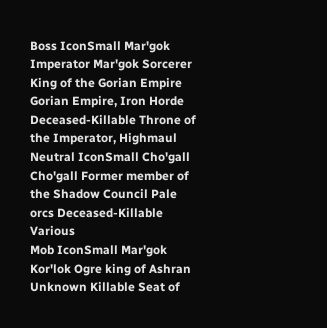Boss IconSmall Mar'gok Imperator Mar'gok Sorcerer King of the Gorian Empire Gorian Empire, Iron Horde Deceased-Killable Throne of the Imperator, Highmaul
Neutral IconSmall Cho'gall Cho'gall Former member of the Shadow Council Pale orcs Deceased-Killable Various
Mob IconSmall Mar'gok Kor'lok Ogre king of Ashran Unknown Killable Seat of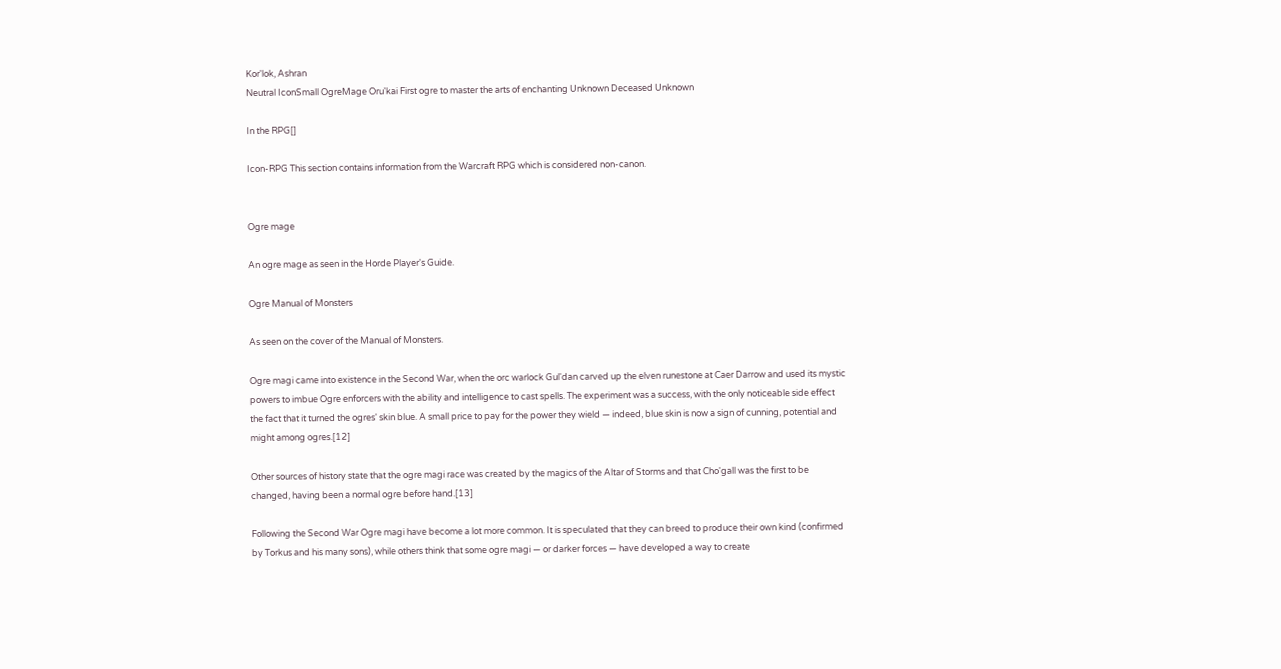Kor'lok, Ashran
Neutral IconSmall OgreMage Oru'kai First ogre to master the arts of enchanting Unknown Deceased Unknown

In the RPG[]

Icon-RPG This section contains information from the Warcraft RPG which is considered non-canon.


Ogre mage

An ogre mage as seen in the Horde Player's Guide.

Ogre Manual of Monsters

As seen on the cover of the Manual of Monsters.

Ogre magi came into existence in the Second War, when the orc warlock Gul'dan carved up the elven runestone at Caer Darrow and used its mystic powers to imbue Ogre enforcers with the ability and intelligence to cast spells. The experiment was a success, with the only noticeable side effect the fact that it turned the ogres' skin blue. A small price to pay for the power they wield — indeed, blue skin is now a sign of cunning, potential and might among ogres.[12]

Other sources of history state that the ogre magi race was created by the magics of the Altar of Storms and that Cho'gall was the first to be changed, having been a normal ogre before hand.[13]

Following the Second War Ogre magi have become a lot more common. It is speculated that they can breed to produce their own kind (confirmed by Torkus and his many sons), while others think that some ogre magi — or darker forces — have developed a way to create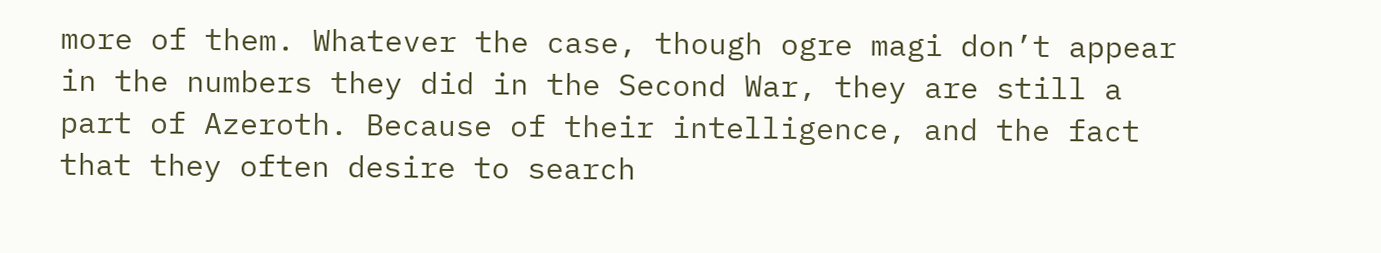more of them. Whatever the case, though ogre magi don’t appear in the numbers they did in the Second War, they are still a part of Azeroth. Because of their intelligence, and the fact that they often desire to search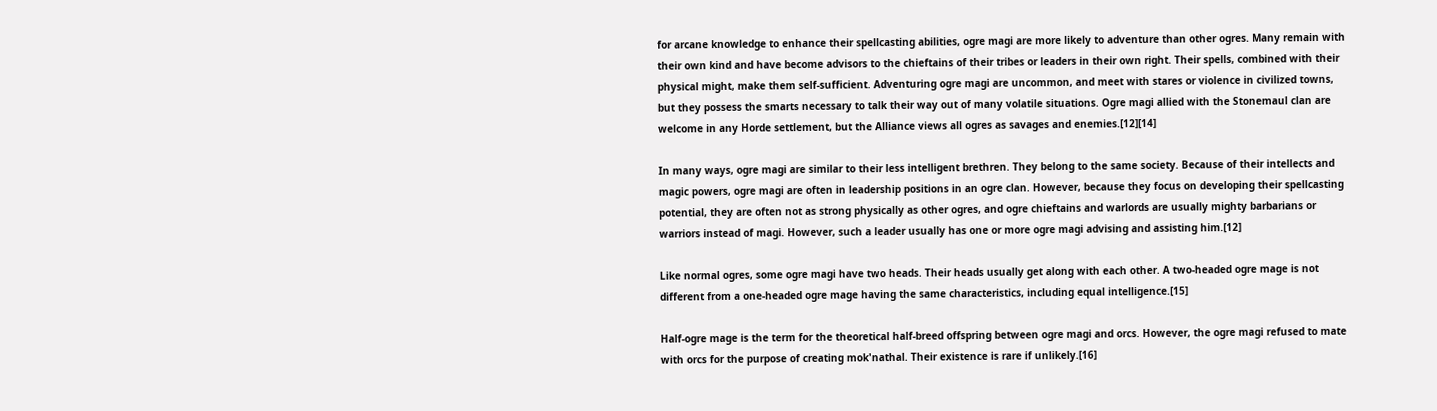for arcane knowledge to enhance their spellcasting abilities, ogre magi are more likely to adventure than other ogres. Many remain with their own kind and have become advisors to the chieftains of their tribes or leaders in their own right. Their spells, combined with their physical might, make them self-sufficient. Adventuring ogre magi are uncommon, and meet with stares or violence in civilized towns, but they possess the smarts necessary to talk their way out of many volatile situations. Ogre magi allied with the Stonemaul clan are welcome in any Horde settlement, but the Alliance views all ogres as savages and enemies.[12][14]

In many ways, ogre magi are similar to their less intelligent brethren. They belong to the same society. Because of their intellects and magic powers, ogre magi are often in leadership positions in an ogre clan. However, because they focus on developing their spellcasting potential, they are often not as strong physically as other ogres, and ogre chieftains and warlords are usually mighty barbarians or warriors instead of magi. However, such a leader usually has one or more ogre magi advising and assisting him.[12]

Like normal ogres, some ogre magi have two heads. Their heads usually get along with each other. A two-headed ogre mage is not different from a one-headed ogre mage having the same characteristics, including equal intelligence.[15]

Half-ogre mage is the term for the theoretical half-breed offspring between ogre magi and orcs. However, the ogre magi refused to mate with orcs for the purpose of creating mok'nathal. Their existence is rare if unlikely.[16]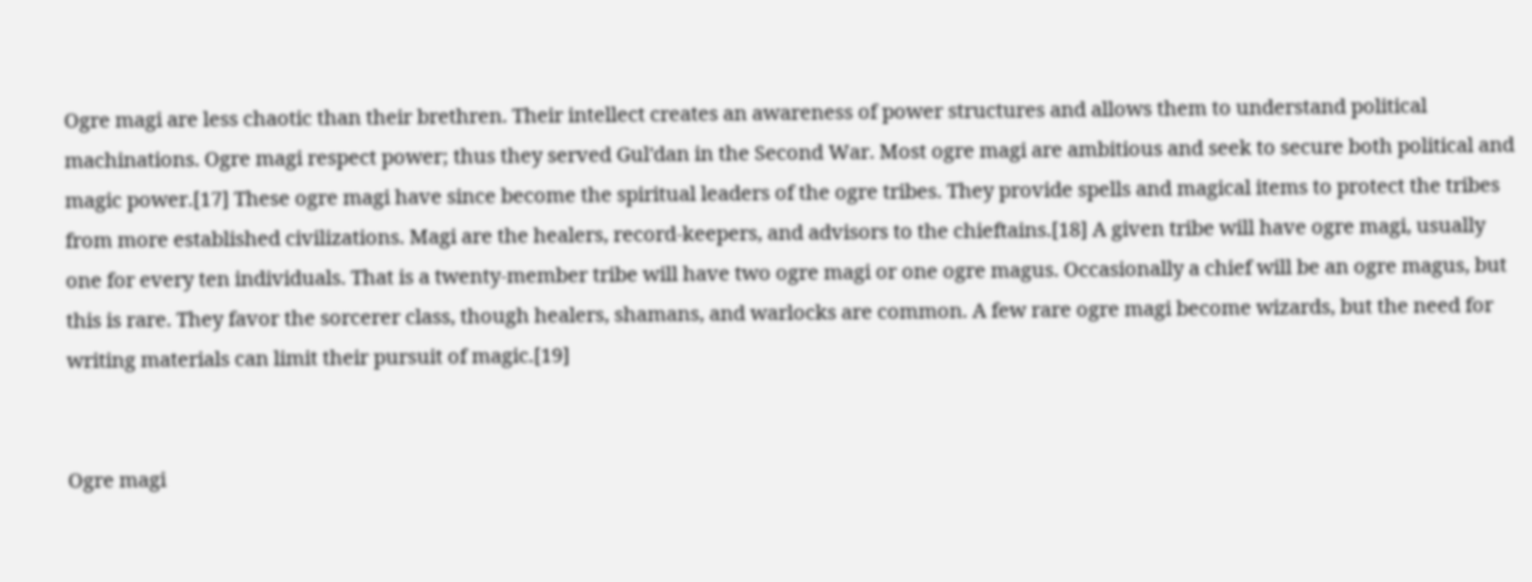Ogre magi are less chaotic than their brethren. Their intellect creates an awareness of power structures and allows them to understand political machinations. Ogre magi respect power; thus they served Gul'dan in the Second War. Most ogre magi are ambitious and seek to secure both political and magic power.[17] These ogre magi have since become the spiritual leaders of the ogre tribes. They provide spells and magical items to protect the tribes from more established civilizations. Magi are the healers, record-keepers, and advisors to the chieftains.[18] A given tribe will have ogre magi, usually one for every ten individuals. That is a twenty-member tribe will have two ogre magi or one ogre magus. Occasionally a chief will be an ogre magus, but this is rare. They favor the sorcerer class, though healers, shamans, and warlocks are common. A few rare ogre magi become wizards, but the need for writing materials can limit their pursuit of magic.[19]


Ogre magi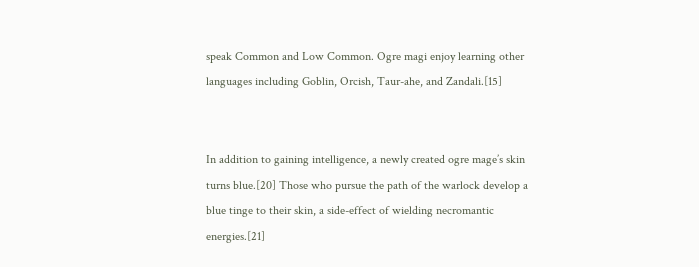speak Common and Low Common. Ogre magi enjoy learning other languages including Goblin, Orcish, Taur-ahe, and Zandali.[15]


In addition to gaining intelligence, a newly created ogre mage’s skin turns blue.[20] Those who pursue the path of the warlock develop a blue tinge to their skin, a side-effect of wielding necromantic energies.[21]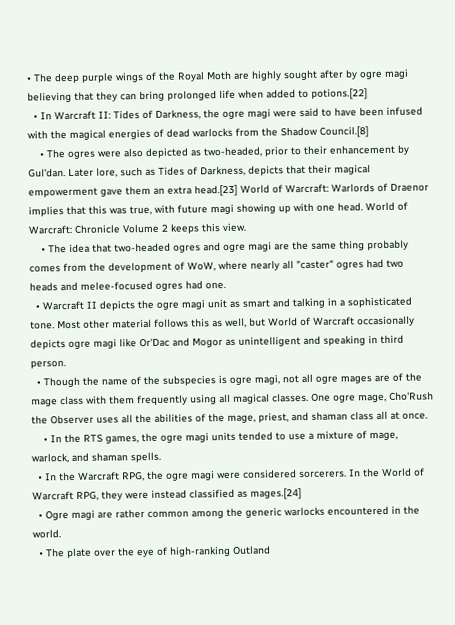• The deep purple wings of the Royal Moth are highly sought after by ogre magi believing that they can bring prolonged life when added to potions.[22]
  • In Warcraft II: Tides of Darkness, the ogre magi were said to have been infused with the magical energies of dead warlocks from the Shadow Council.[8]
    • The ogres were also depicted as two-headed, prior to their enhancement by Gul'dan. Later lore, such as Tides of Darkness, depicts that their magical empowerment gave them an extra head.[23] World of Warcraft: Warlords of Draenor implies that this was true, with future magi showing up with one head. World of Warcraft: Chronicle Volume 2 keeps this view.
    • The idea that two-headed ogres and ogre magi are the same thing probably comes from the development of WoW, where nearly all "caster" ogres had two heads and melee-focused ogres had one.
  • Warcraft II depicts the ogre magi unit as smart and talking in a sophisticated tone. Most other material follows this as well, but World of Warcraft occasionally depicts ogre magi like Or'Dac and Mogor as unintelligent and speaking in third person.
  • Though the name of the subspecies is ogre magi, not all ogre mages are of the mage class with them frequently using all magical classes. One ogre mage, Cho'Rush the Observer uses all the abilities of the mage, priest, and shaman class all at once.
    • In the RTS games, the ogre magi units tended to use a mixture of mage, warlock, and shaman spells.
  • In the Warcraft RPG, the ogre magi were considered sorcerers. In the World of Warcraft RPG, they were instead classified as mages.[24]
  • Ogre magi are rather common among the generic warlocks encountered in the world.
  • The plate over the eye of high-ranking Outland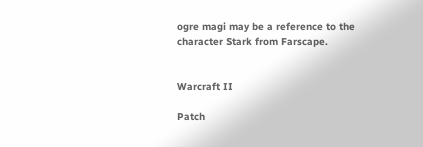ogre magi may be a reference to the character Stark from Farscape.


Warcraft II

Patch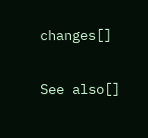changes[]

See also[]